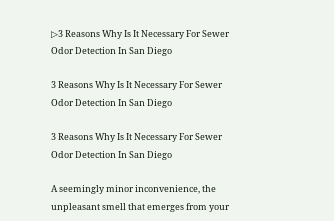▷3 Reasons Why Is It Necessary For Sewer Odor Detection In San Diego

3 Reasons Why Is It Necessary For Sewer Odor Detection In San Diego

3 Reasons Why Is It Necessary For Sewer Odor Detection In San Diego

A seemingly minor inconvenience, the unpleasant smell that emerges from your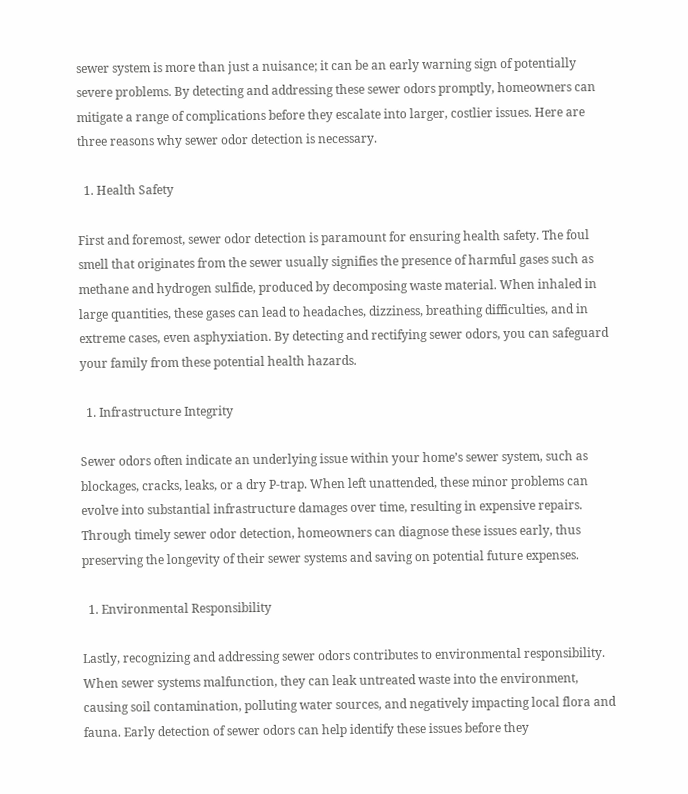sewer system is more than just a nuisance; it can be an early warning sign of potentially severe problems. By detecting and addressing these sewer odors promptly, homeowners can mitigate a range of complications before they escalate into larger, costlier issues. Here are three reasons why sewer odor detection is necessary.

  1. Health Safety

First and foremost, sewer odor detection is paramount for ensuring health safety. The foul smell that originates from the sewer usually signifies the presence of harmful gases such as methane and hydrogen sulfide, produced by decomposing waste material. When inhaled in large quantities, these gases can lead to headaches, dizziness, breathing difficulties, and in extreme cases, even asphyxiation. By detecting and rectifying sewer odors, you can safeguard your family from these potential health hazards.

  1. Infrastructure Integrity

Sewer odors often indicate an underlying issue within your home’s sewer system, such as blockages, cracks, leaks, or a dry P-trap. When left unattended, these minor problems can evolve into substantial infrastructure damages over time, resulting in expensive repairs. Through timely sewer odor detection, homeowners can diagnose these issues early, thus preserving the longevity of their sewer systems and saving on potential future expenses.

  1. Environmental Responsibility

Lastly, recognizing and addressing sewer odors contributes to environmental responsibility. When sewer systems malfunction, they can leak untreated waste into the environment, causing soil contamination, polluting water sources, and negatively impacting local flora and fauna. Early detection of sewer odors can help identify these issues before they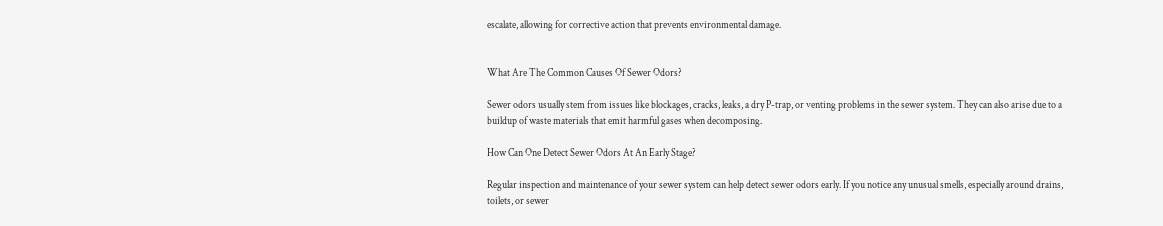escalate, allowing for corrective action that prevents environmental damage.


What Are The Common Causes Of Sewer Odors?

Sewer odors usually stem from issues like blockages, cracks, leaks, a dry P-trap, or venting problems in the sewer system. They can also arise due to a buildup of waste materials that emit harmful gases when decomposing.

How Can One Detect Sewer Odors At An Early Stage?

Regular inspection and maintenance of your sewer system can help detect sewer odors early. If you notice any unusual smells, especially around drains, toilets, or sewer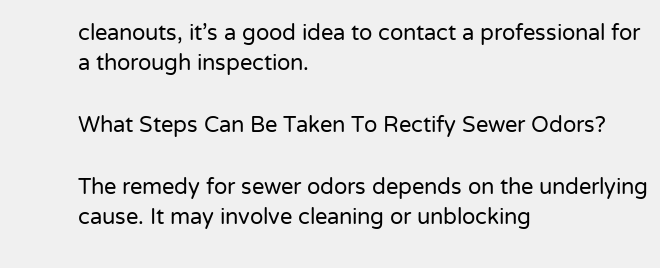cleanouts, it’s a good idea to contact a professional for a thorough inspection.

What Steps Can Be Taken To Rectify Sewer Odors?

The remedy for sewer odors depends on the underlying cause. It may involve cleaning or unblocking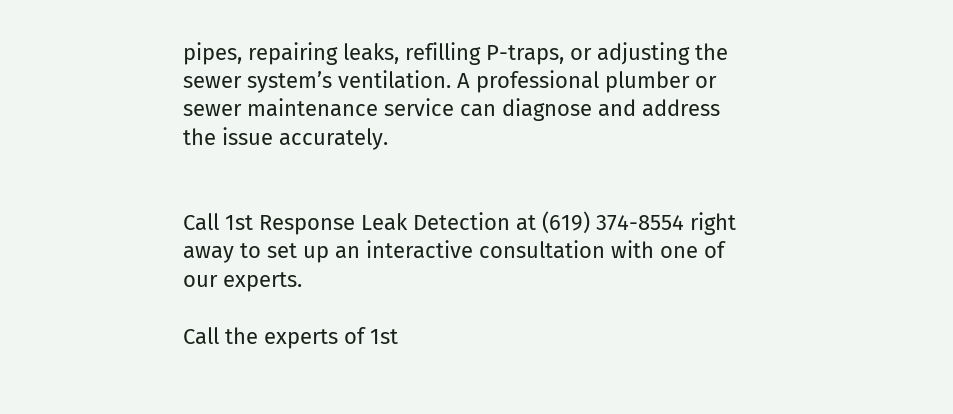pipes, repairing leaks, refilling P-traps, or adjusting the sewer system’s ventilation. A professional plumber or sewer maintenance service can diagnose and address the issue accurately.


Call 1st Response Leak Detection at (619) 374-8554 right away to set up an interactive consultation with one of our experts.

Call the experts of 1st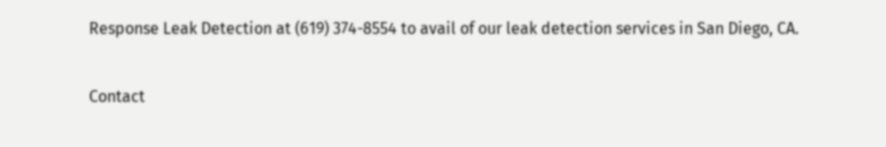Response Leak Detection at (619) 374-8554 to avail of our leak detection services in San Diego, CA.

Contact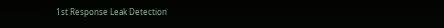1st Response Leak Detection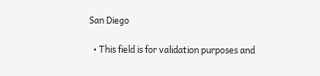San Diego

  • This field is for validation purposes and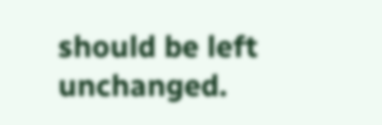should be left unchanged.